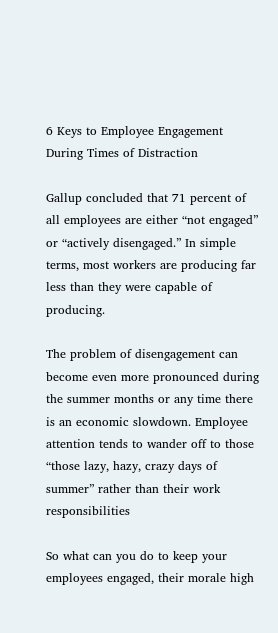6 Keys to Employee Engagement During Times of Distraction

Gallup concluded that 71 percent of all employees are either “not engaged” or “actively disengaged.” In simple terms, most workers are producing far less than they were capable of producing.

The problem of disengagement can become even more pronounced during the summer months or any time there is an economic slowdown. Employee attention tends to wander off to those “those lazy, hazy, crazy days of summer” rather than their work responsibilities

So what can you do to keep your employees engaged, their morale high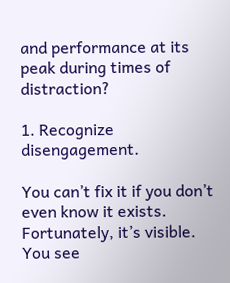and performance at its peak during times of distraction?

1. Recognize disengagement.

You can’t fix it if you don’t even know it exists. Fortunately, it’s visible. You see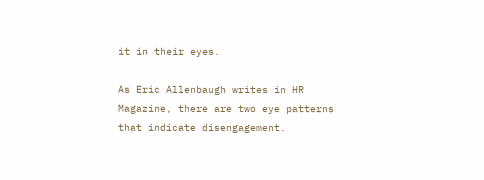it in their eyes.

As Eric Allenbaugh writes in HR Magazine, there are two eye patterns that indicate disengagement.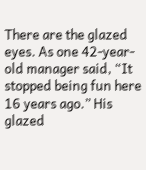There are the glazed eyes. As one 42-year-old manager said, “It stopped being fun here 16 years ago.” His glazed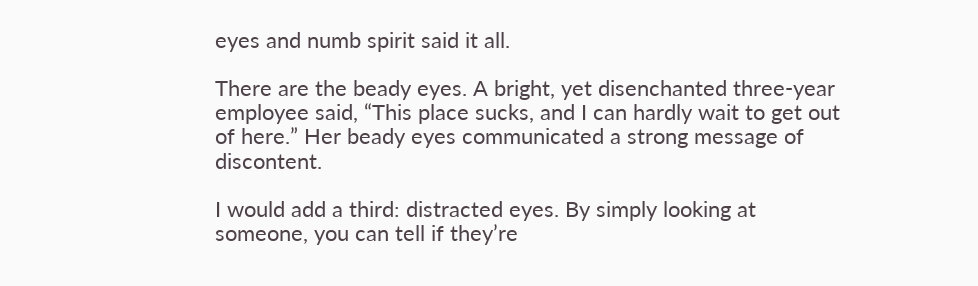eyes and numb spirit said it all.

There are the beady eyes. A bright, yet disenchanted three-year employee said, “This place sucks, and I can hardly wait to get out of here.” Her beady eyes communicated a strong message of discontent.

I would add a third: distracted eyes. By simply looking at someone, you can tell if they’re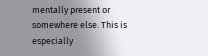mentally present or somewhere else. This is especially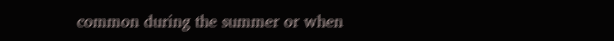common during the summer or when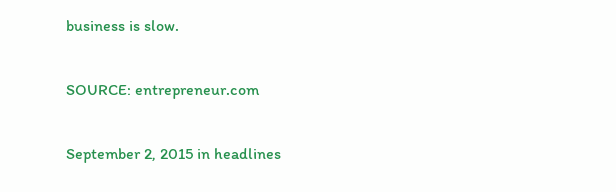business is slow.

SOURCE: entrepreneur.com

September 2, 2015 in headlines